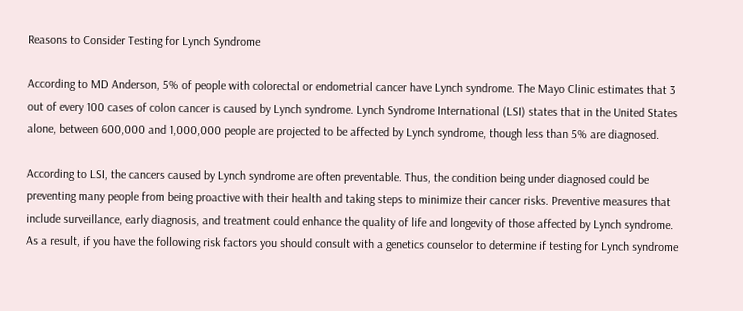Reasons to Consider Testing for Lynch Syndrome

According to MD Anderson, 5% of people with colorectal or endometrial cancer have Lynch syndrome. The Mayo Clinic estimates that 3 out of every 100 cases of colon cancer is caused by Lynch syndrome. Lynch Syndrome International (LSI) states that in the United States alone, between 600,000 and 1,000,000 people are projected to be affected by Lynch syndrome, though less than 5% are diagnosed.

According to LSI, the cancers caused by Lynch syndrome are often preventable. Thus, the condition being under diagnosed could be preventing many people from being proactive with their health and taking steps to minimize their cancer risks. Preventive measures that include surveillance, early diagnosis, and treatment could enhance the quality of life and longevity of those affected by Lynch syndrome. As a result, if you have the following risk factors you should consult with a genetics counselor to determine if testing for Lynch syndrome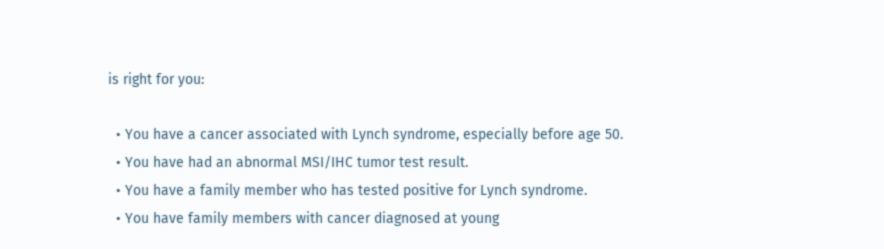is right for you:

  • You have a cancer associated with Lynch syndrome, especially before age 50.
  • You have had an abnormal MSI/IHC tumor test result.
  • You have a family member who has tested positive for Lynch syndrome.
  • You have family members with cancer diagnosed at young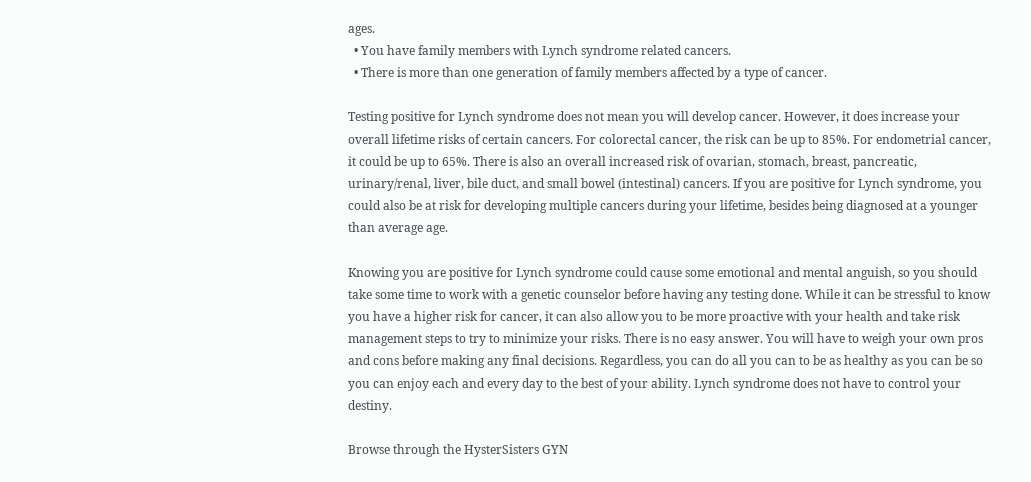ages.
  • You have family members with Lynch syndrome related cancers.
  • There is more than one generation of family members affected by a type of cancer.

Testing positive for Lynch syndrome does not mean you will develop cancer. However, it does increase your overall lifetime risks of certain cancers. For colorectal cancer, the risk can be up to 85%. For endometrial cancer, it could be up to 65%. There is also an overall increased risk of ovarian, stomach, breast, pancreatic, urinary/renal, liver, bile duct, and small bowel (intestinal) cancers. If you are positive for Lynch syndrome, you could also be at risk for developing multiple cancers during your lifetime, besides being diagnosed at a younger than average age.

Knowing you are positive for Lynch syndrome could cause some emotional and mental anguish, so you should take some time to work with a genetic counselor before having any testing done. While it can be stressful to know you have a higher risk for cancer, it can also allow you to be more proactive with your health and take risk management steps to try to minimize your risks. There is no easy answer. You will have to weigh your own pros and cons before making any final decisions. Regardless, you can do all you can to be as healthy as you can be so you can enjoy each and every day to the best of your ability. Lynch syndrome does not have to control your destiny.

Browse through the HysterSisters GYN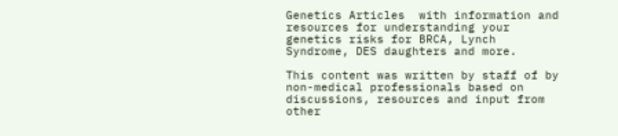Genetics Articles  with information and resources for understanding your genetics risks for BRCA, Lynch Syndrome, DES daughters and more.

This content was written by staff of by non-medical professionals based on discussions, resources and input from other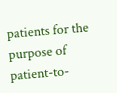patients for the purpose of patient-to-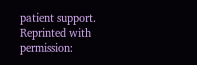patient support.  Reprinted with permission: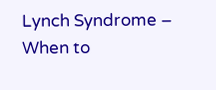Lynch Syndrome – When to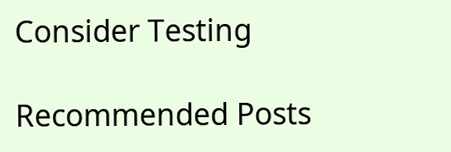Consider Testing

Recommended Posts